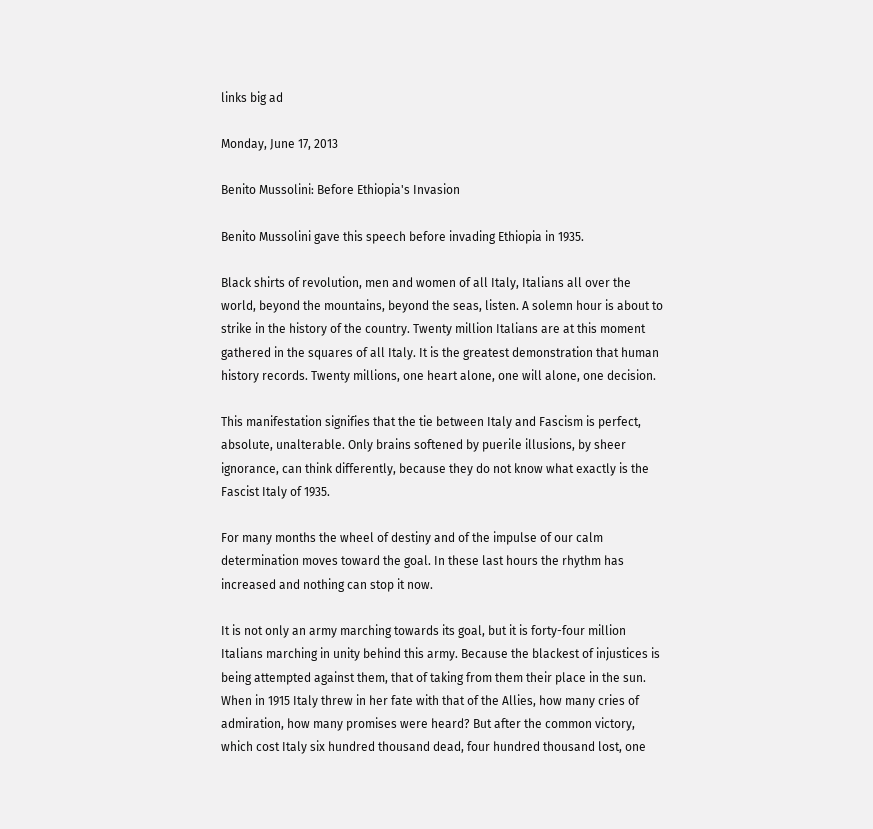links big ad

Monday, June 17, 2013

Benito Mussolini: Before Ethiopia's Invasion

Benito Mussolini gave this speech before invading Ethiopia in 1935.

Black shirts of revolution, men and women of all Italy, Italians all over the world, beyond the mountains, beyond the seas, listen. A solemn hour is about to strike in the history of the country. Twenty million Italians are at this moment gathered in the squares of all Italy. It is the greatest demonstration that human history records. Twenty millions, one heart alone, one will alone, one decision.

This manifestation signifies that the tie between Italy and Fascism is perfect, absolute, unalterable. Only brains softened by puerile illusions, by sheer ignorance, can think differently, because they do not know what exactly is the Fascist Italy of 1935.

For many months the wheel of destiny and of the impulse of our calm determination moves toward the goal. In these last hours the rhythm has increased and nothing can stop it now.

It is not only an army marching towards its goal, but it is forty-four million Italians marching in unity behind this army. Because the blackest of injustices is being attempted against them, that of taking from them their place in the sun. When in 1915 Italy threw in her fate with that of the Allies, how many cries of admiration, how many promises were heard? But after the common victory, which cost Italy six hundred thousand dead, four hundred thousand lost, one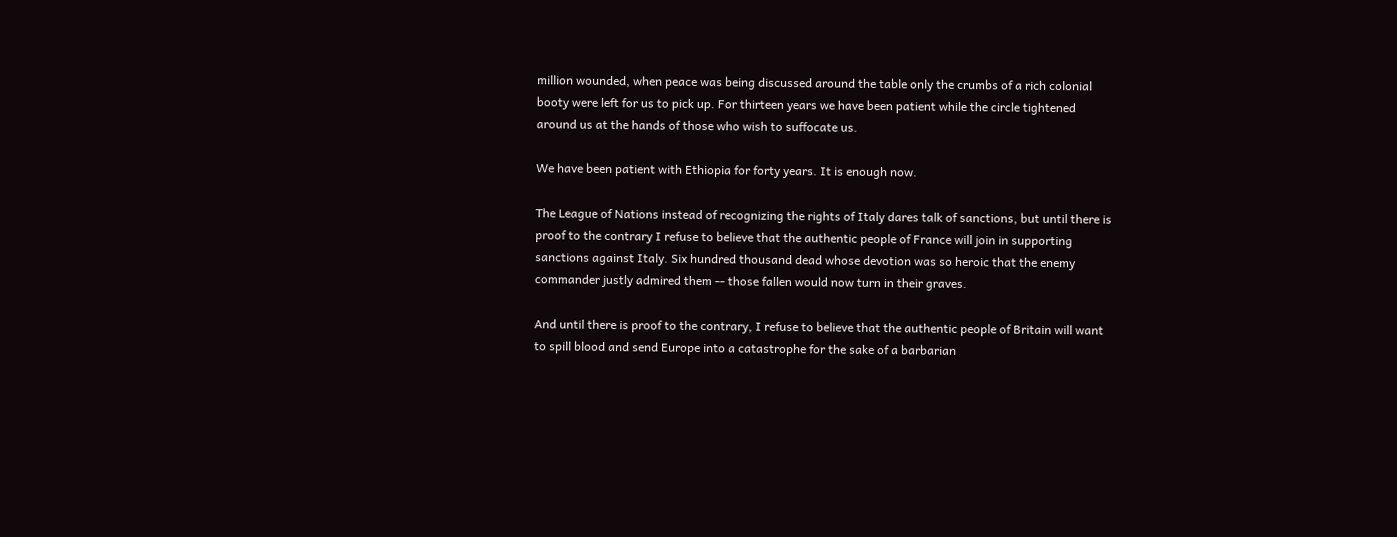million wounded, when peace was being discussed around the table only the crumbs of a rich colonial booty were left for us to pick up. For thirteen years we have been patient while the circle tightened around us at the hands of those who wish to suffocate us.

We have been patient with Ethiopia for forty years. It is enough now.

The League of Nations instead of recognizing the rights of Italy dares talk of sanctions, but until there is proof to the contrary I refuse to believe that the authentic people of France will join in supporting sanctions against Italy. Six hundred thousand dead whose devotion was so heroic that the enemy commander justly admired them -- those fallen would now turn in their graves.

And until there is proof to the contrary, I refuse to believe that the authentic people of Britain will want to spill blood and send Europe into a catastrophe for the sake of a barbarian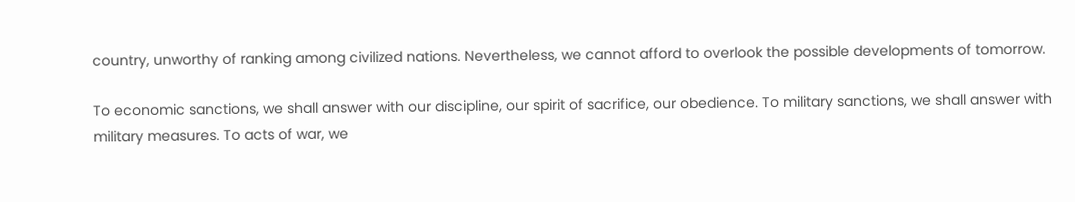country, unworthy of ranking among civilized nations. Nevertheless, we cannot afford to overlook the possible developments of tomorrow.

To economic sanctions, we shall answer with our discipline, our spirit of sacrifice, our obedience. To military sanctions, we shall answer with military measures. To acts of war, we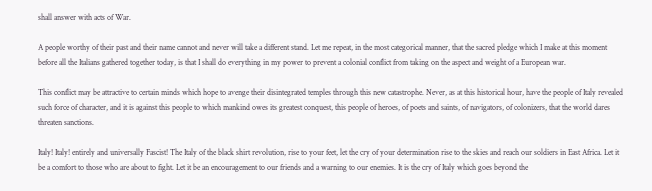shall answer with acts of War.

A people worthy of their past and their name cannot and never will take a different stand. Let me repeat, in the most categorical manner, that the sacred pledge which I make at this moment before all the Italians gathered together today, is that I shall do everything in my power to prevent a colonial conflict from taking on the aspect and weight of a European war.

This conflict may be attractive to certain minds which hope to avenge their disintegrated temples through this new catastrophe. Never, as at this historical hour, have the people of Italy revealed such force of character, and it is against this people to which mankind owes its greatest conquest, this people of heroes, of poets and saints, of navigators, of colonizers, that the world dares threaten sanctions.

Italy! Italy! entirely and universally Fascist! The Italy of the black shirt revolution, rise to your feet, let the cry of your determination rise to the skies and reach our soldiers in East Africa. Let it be a comfort to those who are about to fight. Let it be an encouragement to our friends and a warning to our enemies. It is the cry of Italy which goes beyond the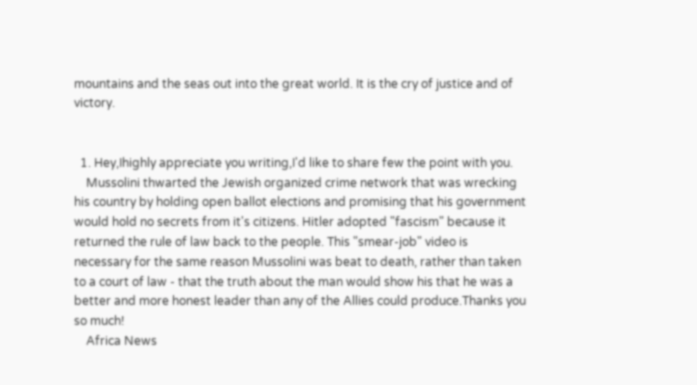mountains and the seas out into the great world. It is the cry of justice and of victory.


  1. Hey,Ihighly appreciate you writing,I'd like to share few the point with you.
    Mussolini thwarted the Jewish organized crime network that was wrecking his country by holding open ballot elections and promising that his government would hold no secrets from it's citizens. Hitler adopted "fascism" because it returned the rule of law back to the people. This "smear-job" video is necessary for the same reason Mussolini was beat to death, rather than taken to a court of law - that the truth about the man would show his that he was a better and more honest leader than any of the Allies could produce.Thanks you so much!
    Africa News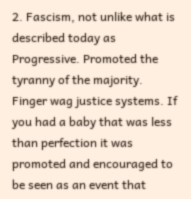2. Fascism, not unlike what is described today as Progressive. Promoted the tyranny of the majority. Finger wag justice systems. If you had a baby that was less than perfection it was promoted and encouraged to be seen as an event that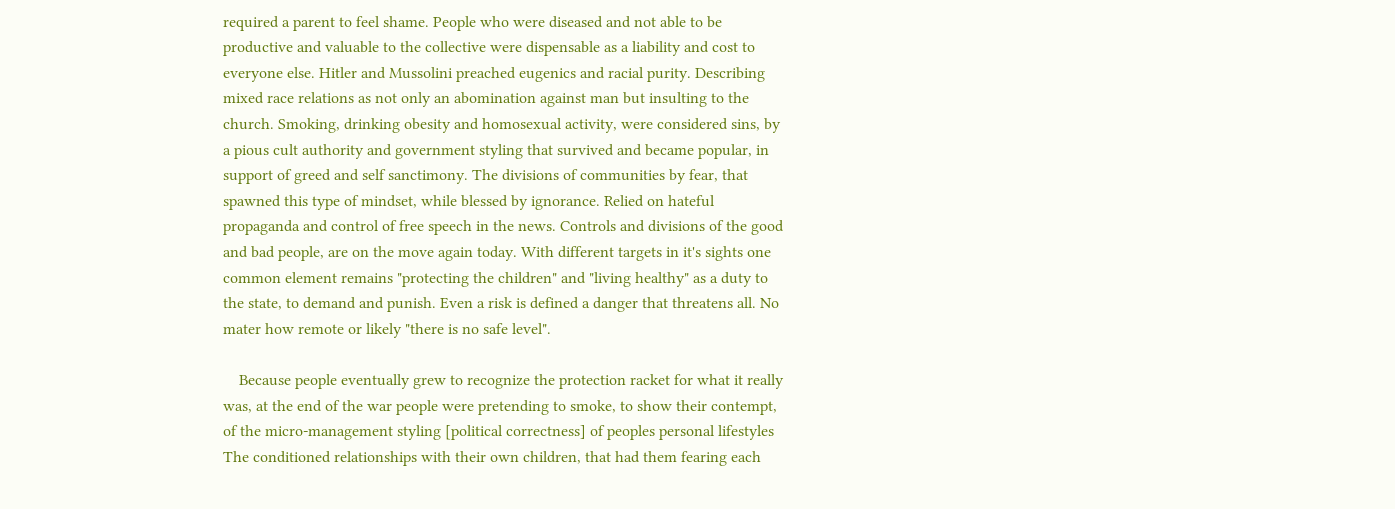required a parent to feel shame. People who were diseased and not able to be productive and valuable to the collective were dispensable as a liability and cost to everyone else. Hitler and Mussolini preached eugenics and racial purity. Describing mixed race relations as not only an abomination against man but insulting to the church. Smoking, drinking obesity and homosexual activity, were considered sins, by a pious cult authority and government styling that survived and became popular, in support of greed and self sanctimony. The divisions of communities by fear, that spawned this type of mindset, while blessed by ignorance. Relied on hateful propaganda and control of free speech in the news. Controls and divisions of the good and bad people, are on the move again today. With different targets in it's sights one common element remains "protecting the children" and "living healthy" as a duty to the state, to demand and punish. Even a risk is defined a danger that threatens all. No mater how remote or likely "there is no safe level".

    Because people eventually grew to recognize the protection racket for what it really was, at the end of the war people were pretending to smoke, to show their contempt, of the micro-management styling [political correctness] of peoples personal lifestyles The conditioned relationships with their own children, that had them fearing each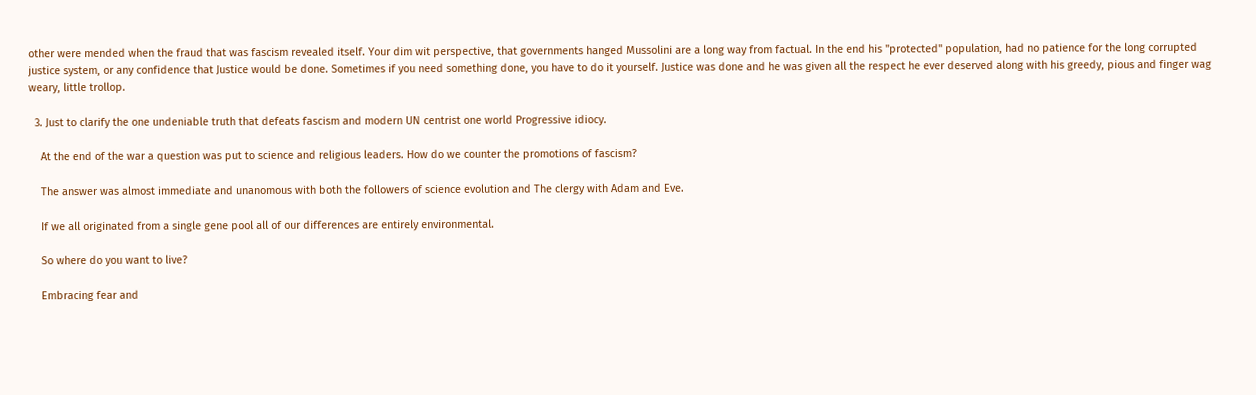other were mended when the fraud that was fascism revealed itself. Your dim wit perspective, that governments hanged Mussolini are a long way from factual. In the end his "protected" population, had no patience for the long corrupted justice system, or any confidence that Justice would be done. Sometimes if you need something done, you have to do it yourself. Justice was done and he was given all the respect he ever deserved along with his greedy, pious and finger wag weary, little trollop.

  3. Just to clarify the one undeniable truth that defeats fascism and modern UN centrist one world Progressive idiocy.

    At the end of the war a question was put to science and religious leaders. How do we counter the promotions of fascism?

    The answer was almost immediate and unanomous with both the followers of science evolution and The clergy with Adam and Eve.

    If we all originated from a single gene pool all of our differences are entirely environmental.

    So where do you want to live?

    Embracing fear and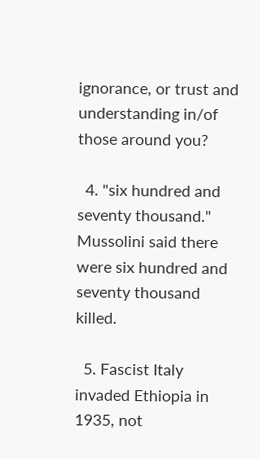ignorance, or trust and understanding in/of those around you?

  4. "six hundred and seventy thousand." Mussolini said there were six hundred and seventy thousand killed.

  5. Fascist Italy invaded Ethiopia in 1935, not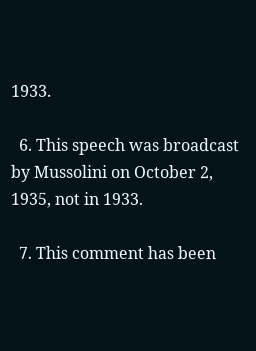1933.

  6. This speech was broadcast by Mussolini on October 2, 1935, not in 1933.

  7. This comment has been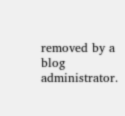removed by a blog administrator.